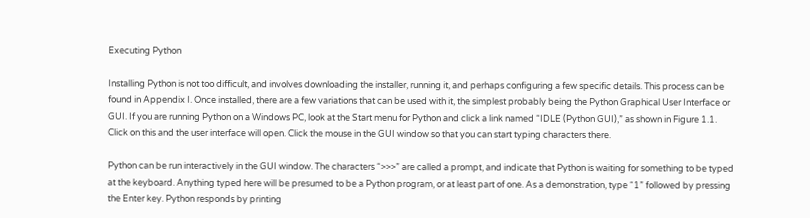Executing Python

Installing Python is not too difficult, and involves downloading the installer, running it, and perhaps configuring a few specific details. This process can be found in Appendix I. Once installed, there are a few variations that can be used with it, the simplest probably being the Python Graphical User Interface or GUI. If you are running Python on a Windows PC, look at the Start menu for Python and click a link named “IDLE (Python GUI),” as shown in Figure 1.1. Click on this and the user interface will open. Click the mouse in the GUI window so that you can start typing characters there.

Python can be run interactively in the GUI window. The characters “>>>” are called a prompt, and indicate that Python is waiting for something to be typed at the keyboard. Anything typed here will be presumed to be a Python program, or at least part of one. As a demonstration, type “1” followed by pressing the Enter key. Python responds by printing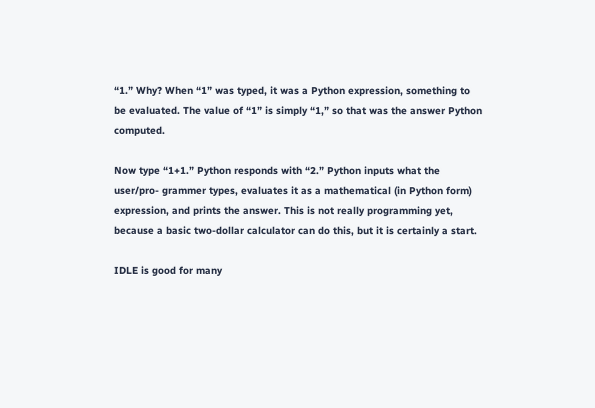“1.” Why? When “1” was typed, it was a Python expression, something to be evaluated. The value of “1” is simply “1,” so that was the answer Python computed.

Now type “1+1.” Python responds with “2.” Python inputs what the user/pro- grammer types, evaluates it as a mathematical (in Python form) expression, and prints the answer. This is not really programming yet, because a basic two-dollar calculator can do this, but it is certainly a start.

IDLE is good for many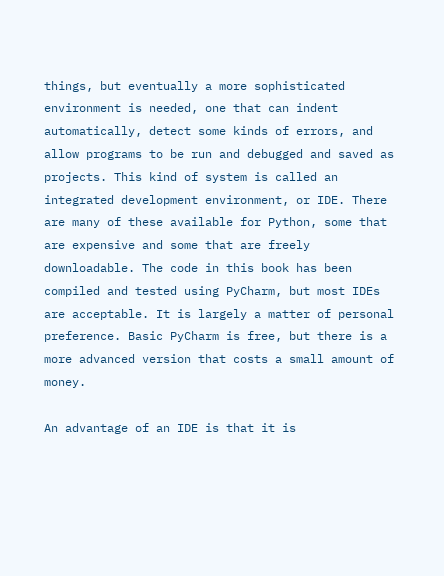things, but eventually a more sophisticated environment is needed, one that can indent automatically, detect some kinds of errors, and allow programs to be run and debugged and saved as projects. This kind of system is called an integrated development environment, or IDE. There are many of these available for Python, some that are expensive and some that are freely downloadable. The code in this book has been compiled and tested using PyCharm, but most IDEs are acceptable. It is largely a matter of personal preference. Basic PyCharm is free, but there is a more advanced version that costs a small amount of money.

An advantage of an IDE is that it is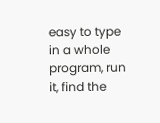easy to type in a whole program, run it, find the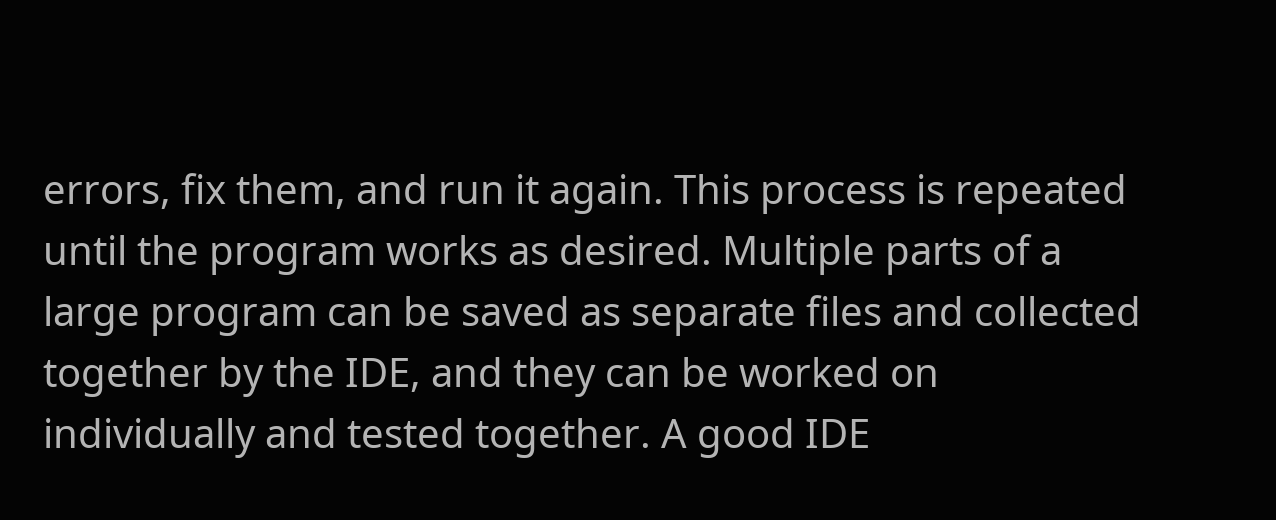errors, fix them, and run it again. This process is repeated until the program works as desired. Multiple parts of a large program can be saved as separate files and collected together by the IDE, and they can be worked on individually and tested together. A good IDE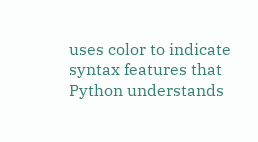uses color to indicate syntax features that Python understands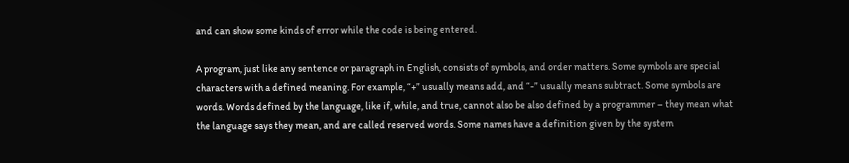and can show some kinds of error while the code is being entered.

A program, just like any sentence or paragraph in English, consists of symbols, and order matters. Some symbols are special characters with a defined meaning. For example, “+” usually means add, and “-” usually means subtract. Some symbols are words. Words defined by the language, like if, while, and true, cannot also be also defined by a programmer – they mean what the language says they mean, and are called reserved words. Some names have a definition given by the system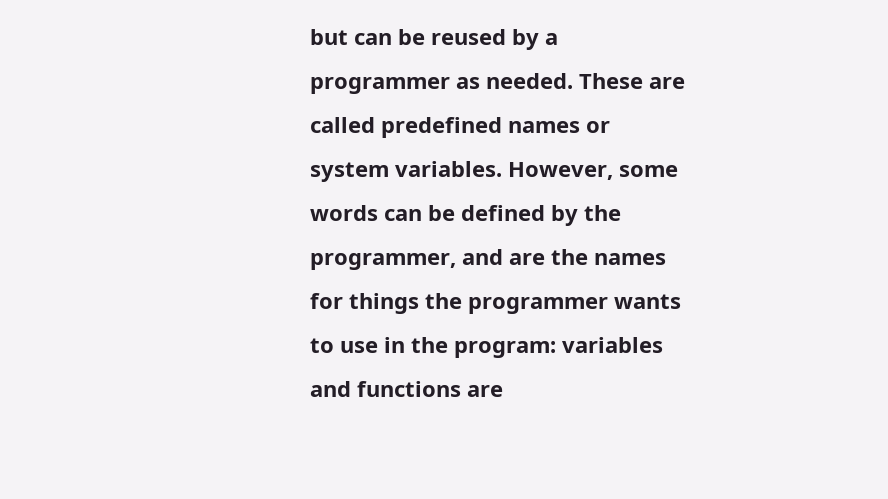but can be reused by a programmer as needed. These are called predefined names or system variables. However, some words can be defined by the programmer, and are the names for things the programmer wants to use in the program: variables and functions are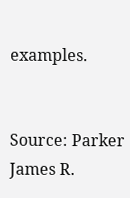examples.


Source: Parker James R.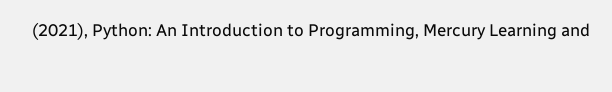(2021), Python: An Introduction to Programming, Mercury Learning and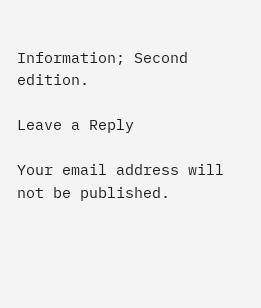Information; Second edition.

Leave a Reply

Your email address will not be published.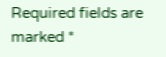Required fields are marked *